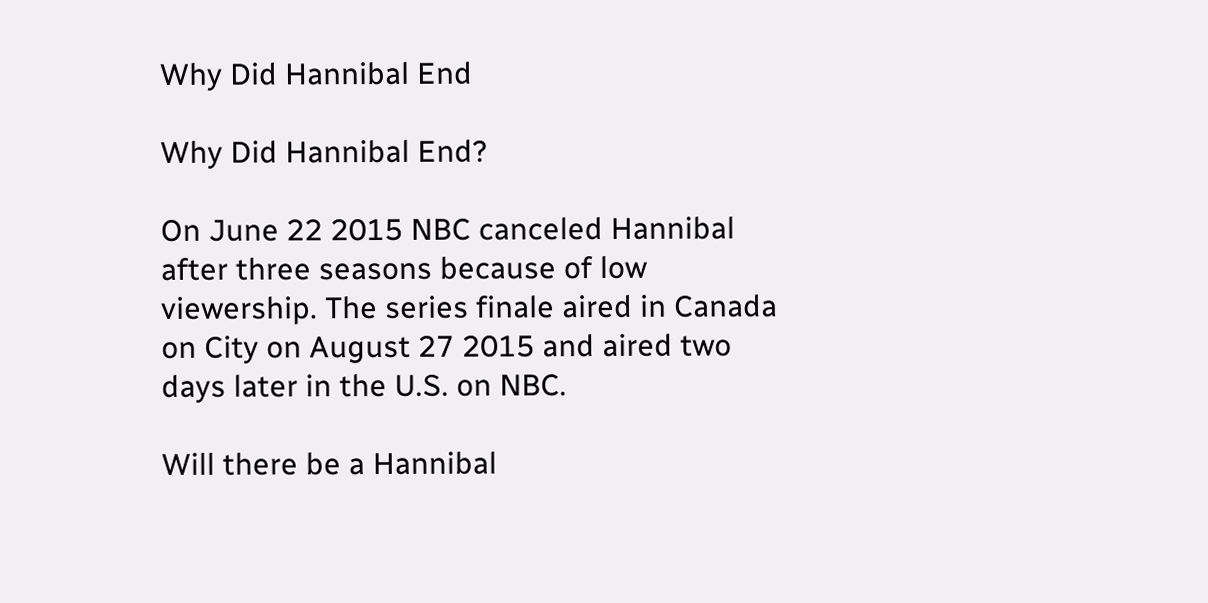Why Did Hannibal End

Why Did Hannibal End?

On June 22 2015 NBC canceled Hannibal after three seasons because of low viewership. The series finale aired in Canada on City on August 27 2015 and aired two days later in the U.S. on NBC.

Will there be a Hannibal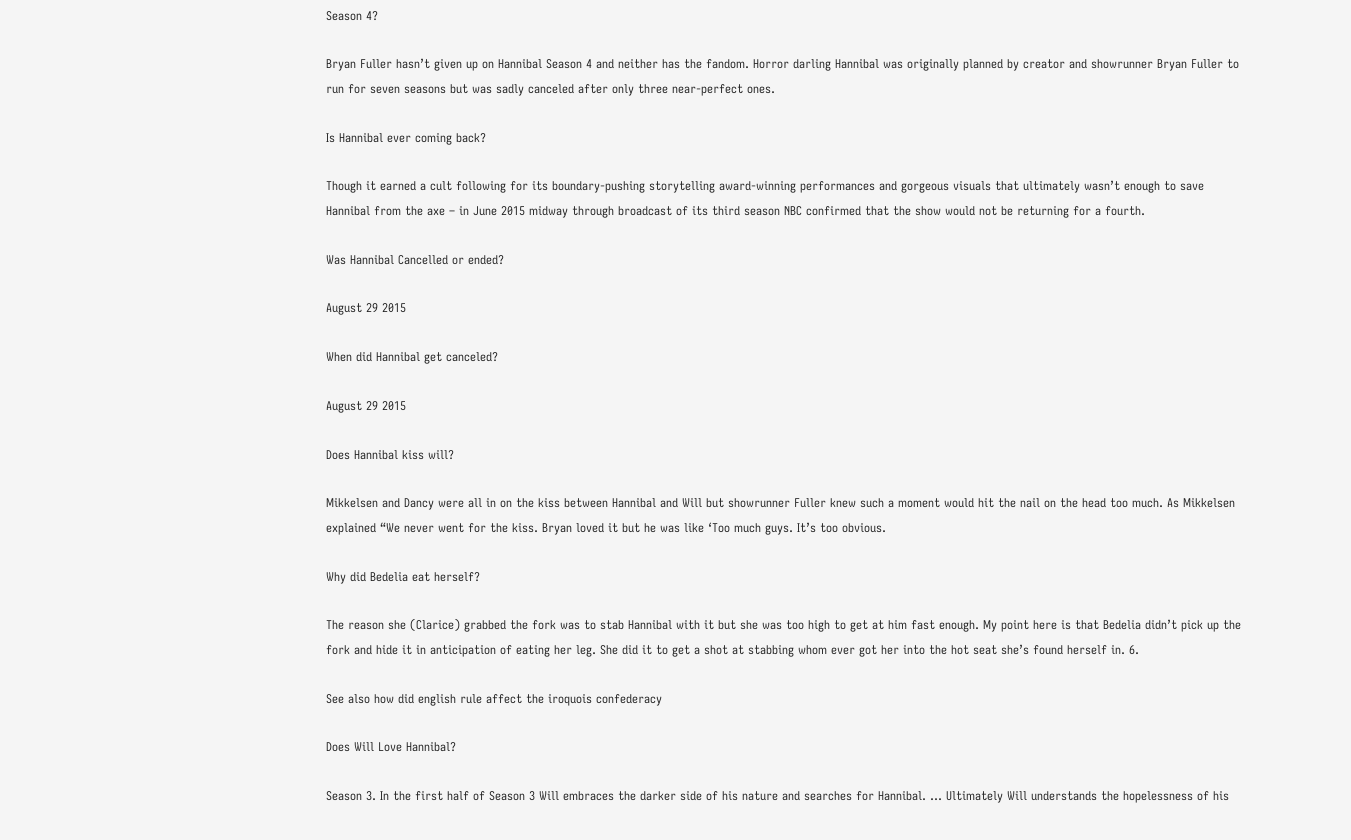Season 4?

Bryan Fuller hasn’t given up on Hannibal Season 4 and neither has the fandom. Horror darling Hannibal was originally planned by creator and showrunner Bryan Fuller to run for seven seasons but was sadly canceled after only three near-perfect ones.

Is Hannibal ever coming back?

Though it earned a cult following for its boundary-pushing storytelling award-winning performances and gorgeous visuals that ultimately wasn’t enough to save Hannibal from the axe – in June 2015 midway through broadcast of its third season NBC confirmed that the show would not be returning for a fourth.

Was Hannibal Cancelled or ended?

August 29 2015

When did Hannibal get canceled?

August 29 2015

Does Hannibal kiss will?

Mikkelsen and Dancy were all in on the kiss between Hannibal and Will but showrunner Fuller knew such a moment would hit the nail on the head too much. As Mikkelsen explained “We never went for the kiss. Bryan loved it but he was like ‘Too much guys. It’s too obvious.

Why did Bedelia eat herself?

The reason she (Clarice) grabbed the fork was to stab Hannibal with it but she was too high to get at him fast enough. My point here is that Bedelia didn’t pick up the fork and hide it in anticipation of eating her leg. She did it to get a shot at stabbing whom ever got her into the hot seat she’s found herself in. 6.

See also how did english rule affect the iroquois confederacy

Does Will Love Hannibal?

Season 3. In the first half of Season 3 Will embraces the darker side of his nature and searches for Hannibal. … Ultimately Will understands the hopelessness of his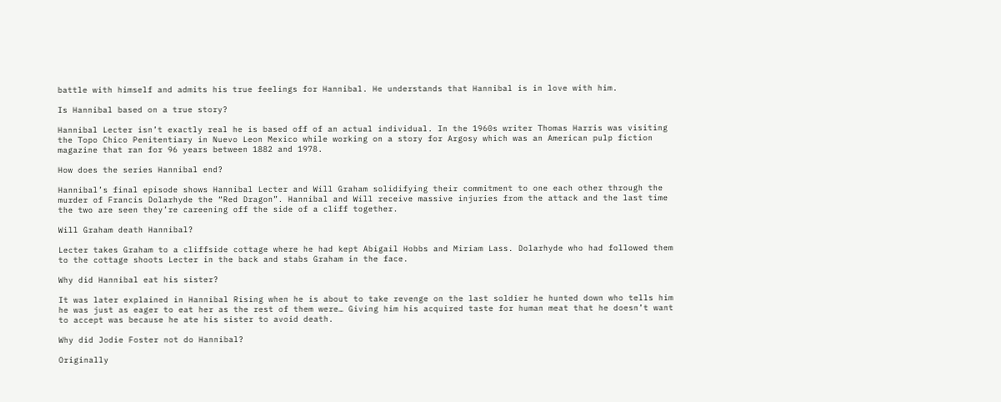battle with himself and admits his true feelings for Hannibal. He understands that Hannibal is in love with him.

Is Hannibal based on a true story?

Hannibal Lecter isn’t exactly real he is based off of an actual individual. In the 1960s writer Thomas Harris was visiting the Topo Chico Penitentiary in Nuevo Leon Mexico while working on a story for Argosy which was an American pulp fiction magazine that ran for 96 years between 1882 and 1978.

How does the series Hannibal end?

Hannibal’s final episode shows Hannibal Lecter and Will Graham solidifying their commitment to one each other through the murder of Francis Dolarhyde the “Red Dragon”. Hannibal and Will receive massive injuries from the attack and the last time the two are seen they’re careening off the side of a cliff together.

Will Graham death Hannibal?

Lecter takes Graham to a cliffside cottage where he had kept Abigail Hobbs and Miriam Lass. Dolarhyde who had followed them to the cottage shoots Lecter in the back and stabs Graham in the face.

Why did Hannibal eat his sister?

It was later explained in Hannibal Rising when he is about to take revenge on the last soldier he hunted down who tells him he was just as eager to eat her as the rest of them were… Giving him his acquired taste for human meat that he doesn’t want to accept was because he ate his sister to avoid death.

Why did Jodie Foster not do Hannibal?

Originally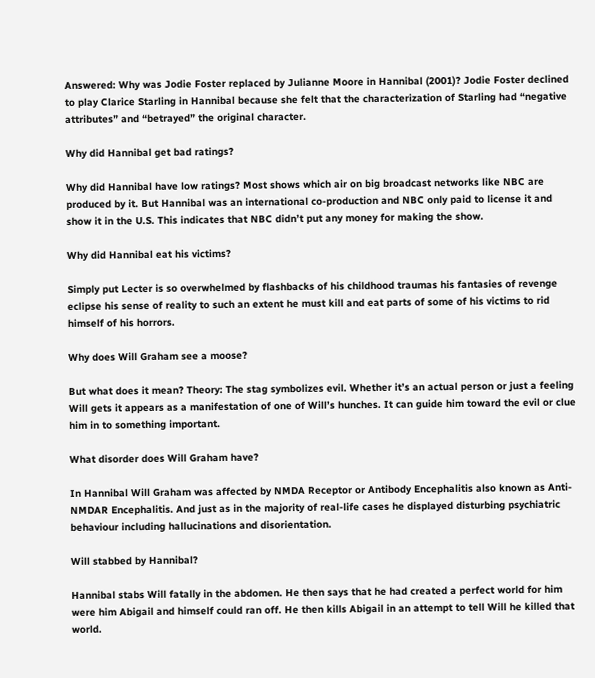Answered: Why was Jodie Foster replaced by Julianne Moore in Hannibal (2001)? Jodie Foster declined to play Clarice Starling in Hannibal because she felt that the characterization of Starling had “negative attributes” and “betrayed” the original character.

Why did Hannibal get bad ratings?

Why did Hannibal have low ratings? Most shows which air on big broadcast networks like NBC are produced by it. But Hannibal was an international co-production and NBC only paid to license it and show it in the U.S. This indicates that NBC didn’t put any money for making the show.

Why did Hannibal eat his victims?

Simply put Lecter is so overwhelmed by flashbacks of his childhood traumas his fantasies of revenge eclipse his sense of reality to such an extent he must kill and eat parts of some of his victims to rid himself of his horrors.

Why does Will Graham see a moose?

But what does it mean? Theory: The stag symbolizes evil. Whether it’s an actual person or just a feeling Will gets it appears as a manifestation of one of Will’s hunches. It can guide him toward the evil or clue him in to something important.

What disorder does Will Graham have?

In Hannibal Will Graham was affected by NMDA Receptor or Antibody Encephalitis also known as Anti-NMDAR Encephalitis. And just as in the majority of real-life cases he displayed disturbing psychiatric behaviour including hallucinations and disorientation.

Will stabbed by Hannibal?

Hannibal stabs Will fatally in the abdomen. He then says that he had created a perfect world for him were him Abigail and himself could ran off. He then kills Abigail in an attempt to tell Will he killed that world.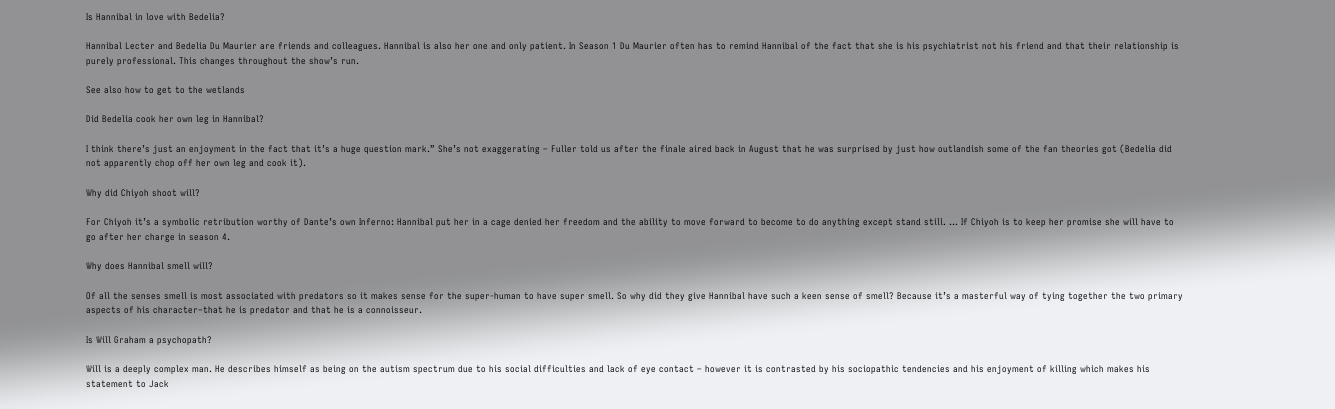Is Hannibal in love with Bedelia?

Hannibal Lecter and Bedelia Du Maurier are friends and colleagues. Hannibal is also her one and only patient. In Season 1 Du Maurier often has to remind Hannibal of the fact that she is his psychiatrist not his friend and that their relationship is purely professional. This changes throughout the show’s run.

See also how to get to the wetlands

Did Bedelia cook her own leg in Hannibal?

I think there’s just an enjoyment in the fact that it’s a huge question mark.” She’s not exaggerating – Fuller told us after the finale aired back in August that he was surprised by just how outlandish some of the fan theories got (Bedelia did not apparently chop off her own leg and cook it).

Why did Chiyoh shoot will?

For Chiyoh it’s a symbolic retribution worthy of Dante’s own Inferno: Hannibal put her in a cage denied her freedom and the ability to move forward to become to do anything except stand still. … If Chiyoh is to keep her promise she will have to go after her charge in season 4.

Why does Hannibal smell will?

Of all the senses smell is most associated with predators so it makes sense for the super-human to have super smell. So why did they give Hannibal have such a keen sense of smell? Because it’s a masterful way of tying together the two primary aspects of his character–that he is predator and that he is a connoisseur.

Is Will Graham a psychopath?

Will is a deeply complex man. He describes himself as being on the autism spectrum due to his social difficulties and lack of eye contact – however it is contrasted by his sociopathic tendencies and his enjoyment of killing which makes his statement to Jack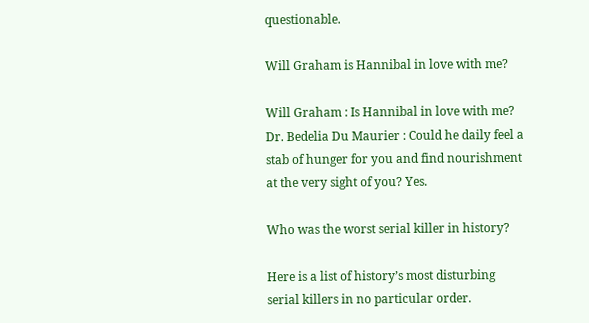questionable.

Will Graham is Hannibal in love with me?

Will Graham : Is Hannibal in love with me? Dr. Bedelia Du Maurier : Could he daily feel a stab of hunger for you and find nourishment at the very sight of you? Yes.

Who was the worst serial killer in history?

Here is a list of history’s most disturbing serial killers in no particular order.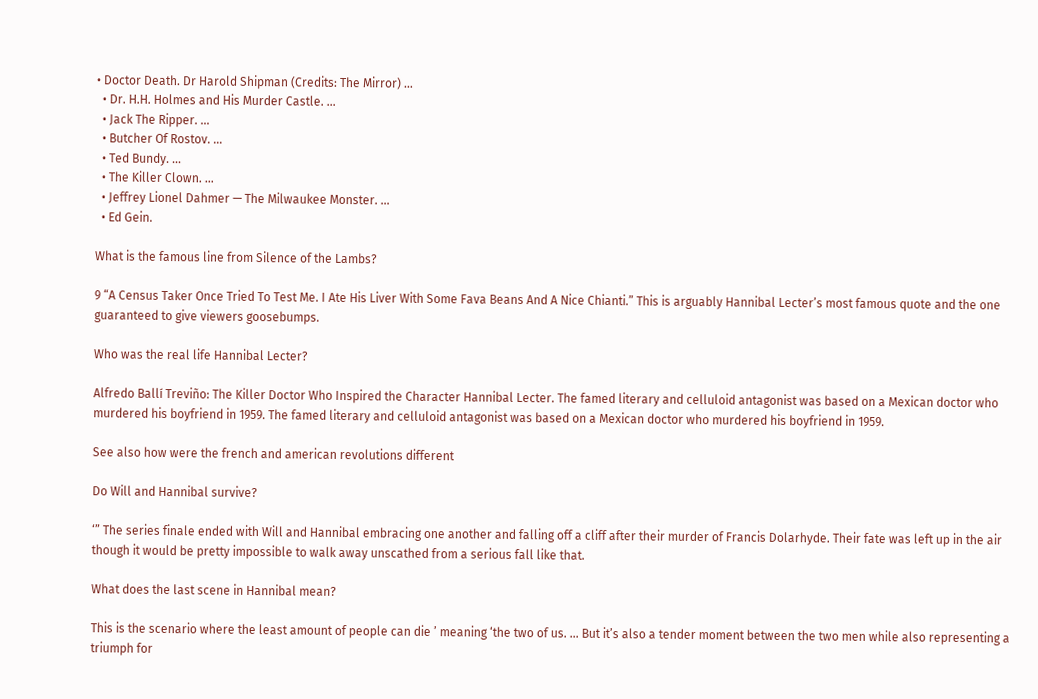• Doctor Death. Dr Harold Shipman (Credits: The Mirror) …
  • Dr. H.H. Holmes and His Murder Castle. …
  • Jack The Ripper. …
  • Butcher Of Rostov. …
  • Ted Bundy. …
  • The Killer Clown. …
  • Jeffrey Lionel Dahmer — The Milwaukee Monster. …
  • Ed Gein.

What is the famous line from Silence of the Lambs?

9 “A Census Taker Once Tried To Test Me. I Ate His Liver With Some Fava Beans And A Nice Chianti.” This is arguably Hannibal Lecter’s most famous quote and the one guaranteed to give viewers goosebumps.

Who was the real life Hannibal Lecter?

Alfredo Ballí Treviño: The Killer Doctor Who Inspired the Character Hannibal Lecter. The famed literary and celluloid antagonist was based on a Mexican doctor who murdered his boyfriend in 1959. The famed literary and celluloid antagonist was based on a Mexican doctor who murdered his boyfriend in 1959.

See also how were the french and american revolutions different

Do Will and Hannibal survive?

‘” The series finale ended with Will and Hannibal embracing one another and falling off a cliff after their murder of Francis Dolarhyde. Their fate was left up in the air though it would be pretty impossible to walk away unscathed from a serious fall like that.

What does the last scene in Hannibal mean?

This is the scenario where the least amount of people can die ’ meaning ‘the two of us. … But it’s also a tender moment between the two men while also representing a triumph for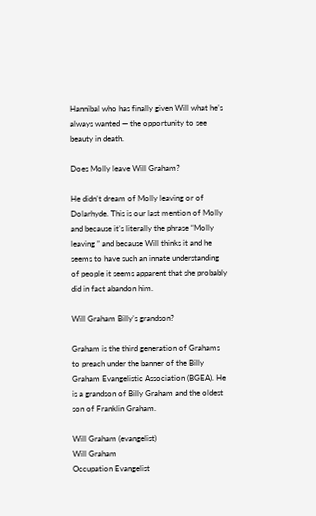Hannibal who has finally given Will what he’s always wanted — the opportunity to see beauty in death.

Does Molly leave Will Graham?

He didn’t dream of Molly leaving or of Dolarhyde. This is our last mention of Molly and because it’s literally the phrase “Molly leaving ” and because Will thinks it and he seems to have such an innate understanding of people it seems apparent that she probably did in fact abandon him.

Will Graham Billy’s grandson?

Graham is the third generation of Grahams to preach under the banner of the Billy Graham Evangelistic Association (BGEA). He is a grandson of Billy Graham and the oldest son of Franklin Graham.

Will Graham (evangelist)
Will Graham
Occupation Evangelist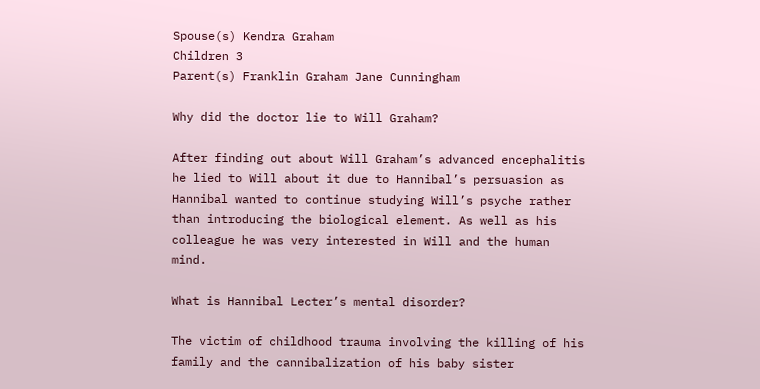Spouse(s) Kendra Graham
Children 3
Parent(s) Franklin Graham Jane Cunningham

Why did the doctor lie to Will Graham?

After finding out about Will Graham’s advanced encephalitis he lied to Will about it due to Hannibal’s persuasion as Hannibal wanted to continue studying Will’s psyche rather than introducing the biological element. As well as his colleague he was very interested in Will and the human mind.

What is Hannibal Lecter’s mental disorder?

The victim of childhood trauma involving the killing of his family and the cannibalization of his baby sister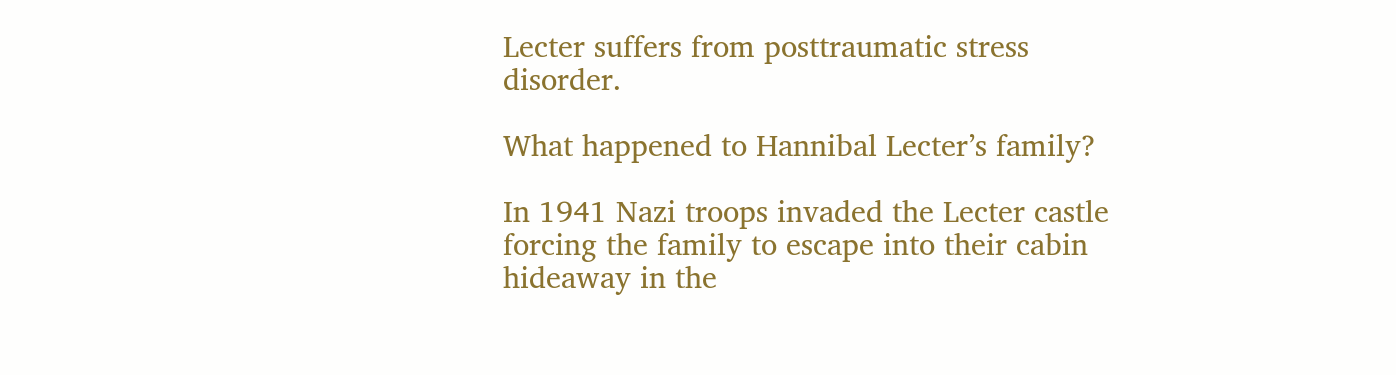Lecter suffers from posttraumatic stress disorder.

What happened to Hannibal Lecter’s family?

In 1941 Nazi troops invaded the Lecter castle forcing the family to escape into their cabin hideaway in the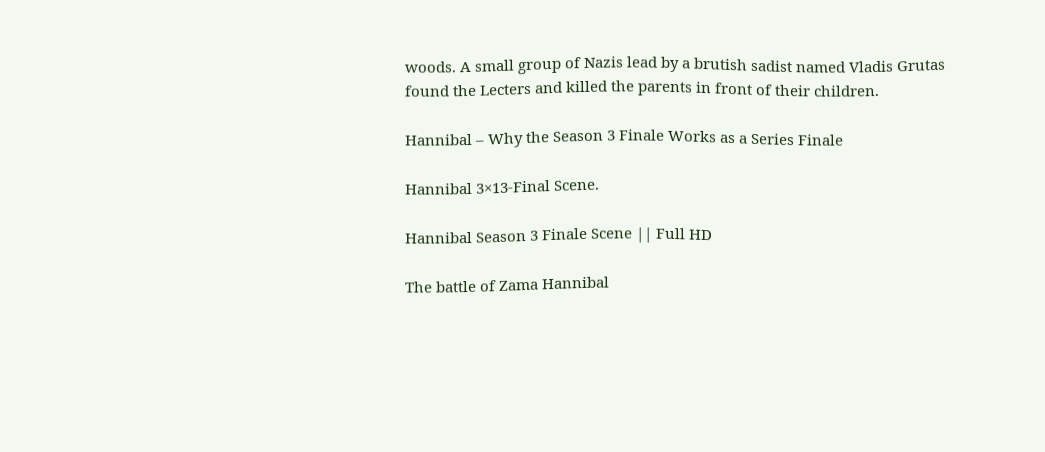woods. A small group of Nazis lead by a brutish sadist named Vladis Grutas found the Lecters and killed the parents in front of their children.

Hannibal – Why the Season 3 Finale Works as a Series Finale

Hannibal 3×13-Final Scene.

Hannibal Season 3 Finale Scene || Full HD

The battle of Zama Hannibal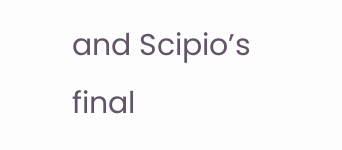and Scipio’s final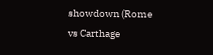showdown (Rome vs Carthage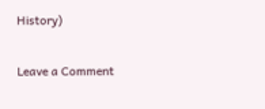History)

Leave a Comment